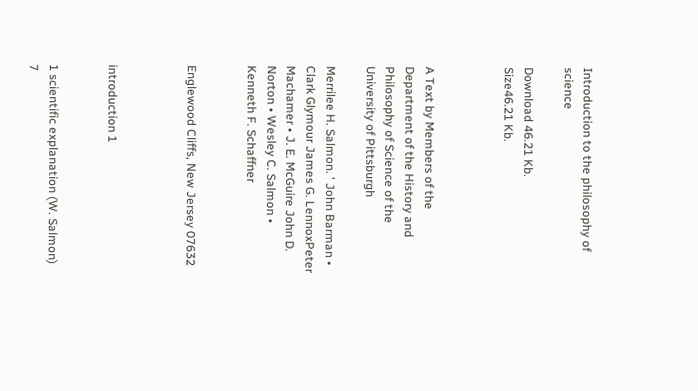Introduction to the philosophy of science

Download 46.21 Kb.
Size46.21 Kb.



A Text by Members of the Department of the History and Philosophy of Science of the University of Pittsburgh

Merrilee H. Salmon. ' John Barman • Clark Glymour James G. LennoxPeter Machamer • J. E. McGuire John D. Norton • Wesley C. Salmon • Kenneth F. Schaffner


Englewood Cliffs, New Jersey 07632



introduction 1


1 scientific explanation (W. Salmon) 7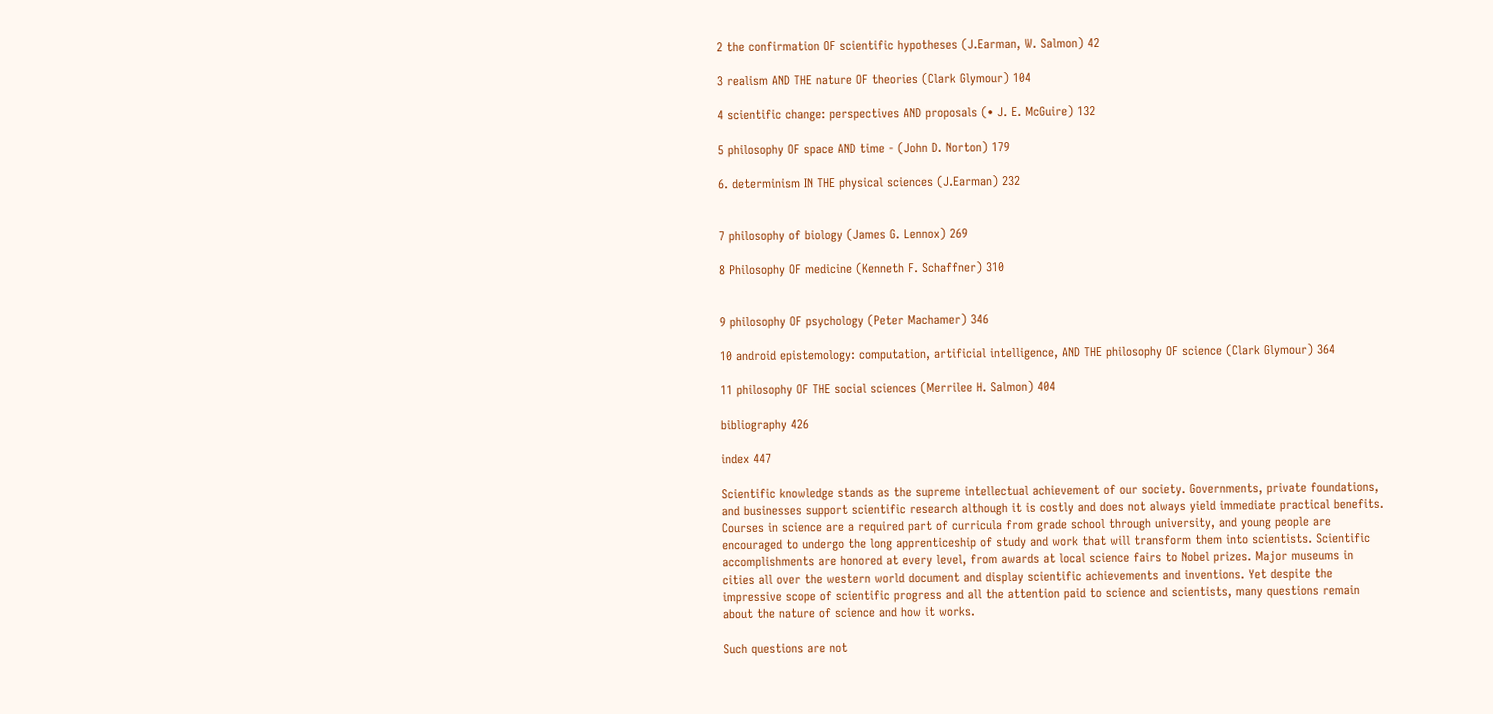2 the confirmation OF scientific hypotheses (J.Earman, W. Salmon) 42

3 realism AND THE nature OF theories (Clark Glymour) 104

4 scientific change: perspectives AND proposals (• J. E. McGuire) 132

5 philosophy OF space AND time - (John D. Norton) 179

6. determinism IN THE physical sciences (J.Earman) 232


7 philosophy of biology (James G. Lennox) 269

8 Philosophy OF medicine (Kenneth F. Schaffner) 310


9 philosophy OF psychology (Peter Machamer) 346

10 android epistemology: computation, artificial intelligence, AND THE philosophy OF science (Clark Glymour) 364

11 philosophy OF THE social sciences (Merrilee H. Salmon) 404

bibliography 426

index 447

Scientific knowledge stands as the supreme intellectual achievement of our society. Governments, private foundations, and businesses support scientific research although it is costly and does not always yield immediate practical benefits. Courses in science are a required part of curricula from grade school through university, and young people are encouraged to undergo the long apprenticeship of study and work that will transform them into scientists. Scientific accomplishments are honored at every level, from awards at local science fairs to Nobel prizes. Major museums in cities all over the western world document and display scientific achievements and inventions. Yet despite the impressive scope of scientific progress and all the attention paid to science and scientists, many questions remain about the nature of science and how it works.

Such questions are not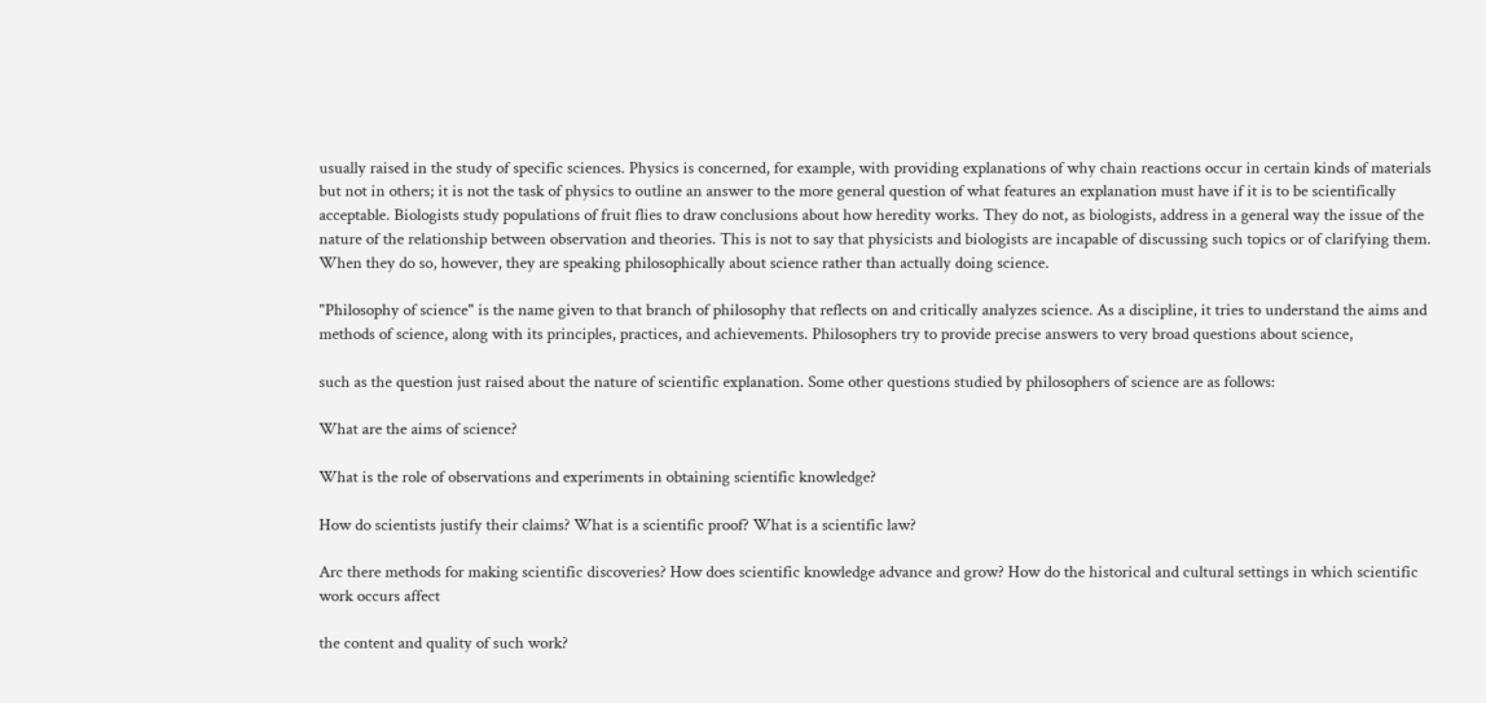usually raised in the study of specific sciences. Physics is concerned, for example, with providing explanations of why chain reactions occur in certain kinds of materials but not in others; it is not the task of physics to outline an answer to the more general question of what features an explanation must have if it is to be scientifically acceptable. Biologists study populations of fruit flies to draw conclusions about how heredity works. They do not, as biologists, address in a general way the issue of the nature of the relationship between observation and theories. This is not to say that physicists and biologists are incapable of discussing such topics or of clarifying them. When they do so, however, they are speaking philosophically about science rather than actually doing science.

"Philosophy of science" is the name given to that branch of philosophy that reflects on and critically analyzes science. As a discipline, it tries to understand the aims and methods of science, along with its principles, practices, and achievements. Philosophers try to provide precise answers to very broad questions about science,

such as the question just raised about the nature of scientific explanation. Some other questions studied by philosophers of science are as follows:

What are the aims of science?

What is the role of observations and experiments in obtaining scientific knowledge?

How do scientists justify their claims? What is a scientific proof? What is a scientific law?

Arc there methods for making scientific discoveries? How does scientific knowledge advance and grow? How do the historical and cultural settings in which scientific work occurs affect

the content and quality of such work?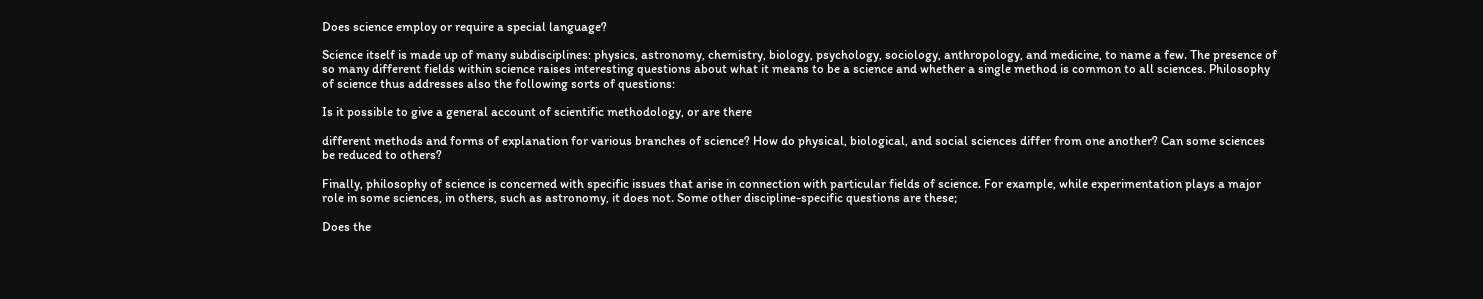Does science employ or require a special language?

Science itself is made up of many subdisciplines: physics, astronomy, chemistry, biology, psychology, sociology, anthropology, and medicine, to name a few. The presence of so many different fields within science raises interesting questions about what it means to be a science and whether a single method is common to all sciences. Philosophy of science thus addresses also the following sorts of questions:

Is it possible to give a general account of scientific methodology, or are there

different methods and forms of explanation for various branches of science? How do physical, biological, and social sciences differ from one another? Can some sciences be reduced to others?

Finally, philosophy of science is concerned with specific issues that arise in connection with particular fields of science. For example, while experimentation plays a major role in some sciences, in others, such as astronomy, it does not. Some other discipline-specific questions are these;

Does the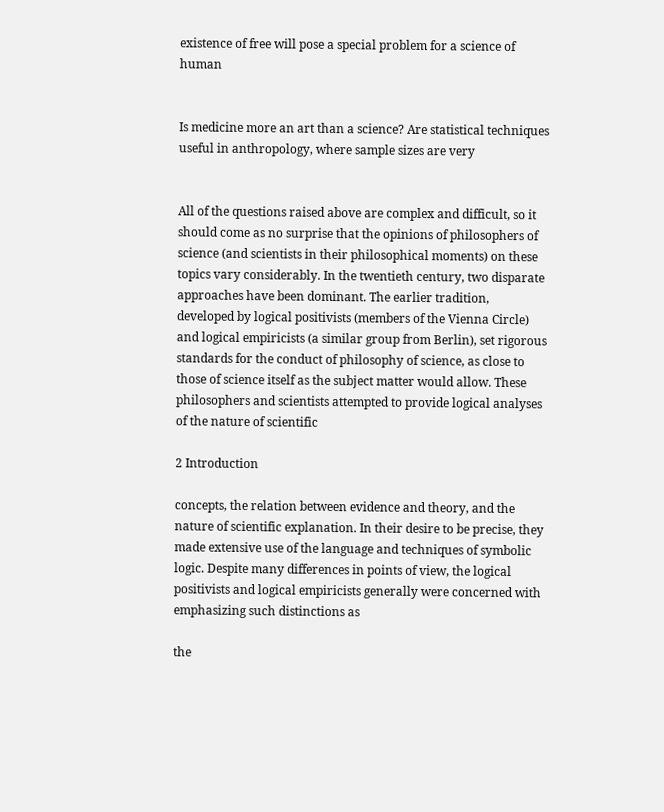existence of free will pose a special problem for a science of human


Is medicine more an art than a science? Are statistical techniques useful in anthropology, where sample sizes are very


All of the questions raised above are complex and difficult, so it should come as no surprise that the opinions of philosophers of science (and scientists in their philosophical moments) on these topics vary considerably. In the twentieth century, two disparate approaches have been dominant. The earlier tradition, developed by logical positivists (members of the Vienna Circle) and logical empiricists (a similar group from Berlin), set rigorous standards for the conduct of philosophy of science, as close to those of science itself as the subject matter would allow. These philosophers and scientists attempted to provide logical analyses of the nature of scientific

2 Introduction

concepts, the relation between evidence and theory, and the nature of scientific explanation. In their desire to be precise, they made extensive use of the language and techniques of symbolic logic. Despite many differences in points of view, the logical positivists and logical empiricists generally were concerned with emphasizing such distinctions as

the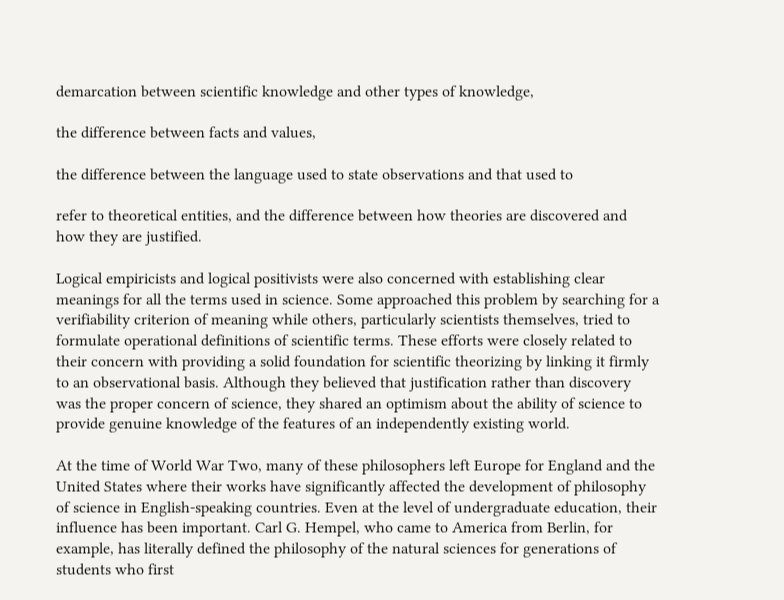demarcation between scientific knowledge and other types of knowledge,

the difference between facts and values,

the difference between the language used to state observations and that used to

refer to theoretical entities, and the difference between how theories are discovered and how they are justified.

Logical empiricists and logical positivists were also concerned with establishing clear meanings for all the terms used in science. Some approached this problem by searching for a verifiability criterion of meaning while others, particularly scientists themselves, tried to formulate operational definitions of scientific terms. These efforts were closely related to their concern with providing a solid foundation for scientific theorizing by linking it firmly to an observational basis. Although they believed that justification rather than discovery was the proper concern of science, they shared an optimism about the ability of science to provide genuine knowledge of the features of an independently existing world.

At the time of World War Two, many of these philosophers left Europe for England and the United States where their works have significantly affected the development of philosophy of science in English-speaking countries. Even at the level of undergraduate education, their influence has been important. Carl G. Hempel, who came to America from Berlin, for example, has literally defined the philosophy of the natural sciences for generations of students who first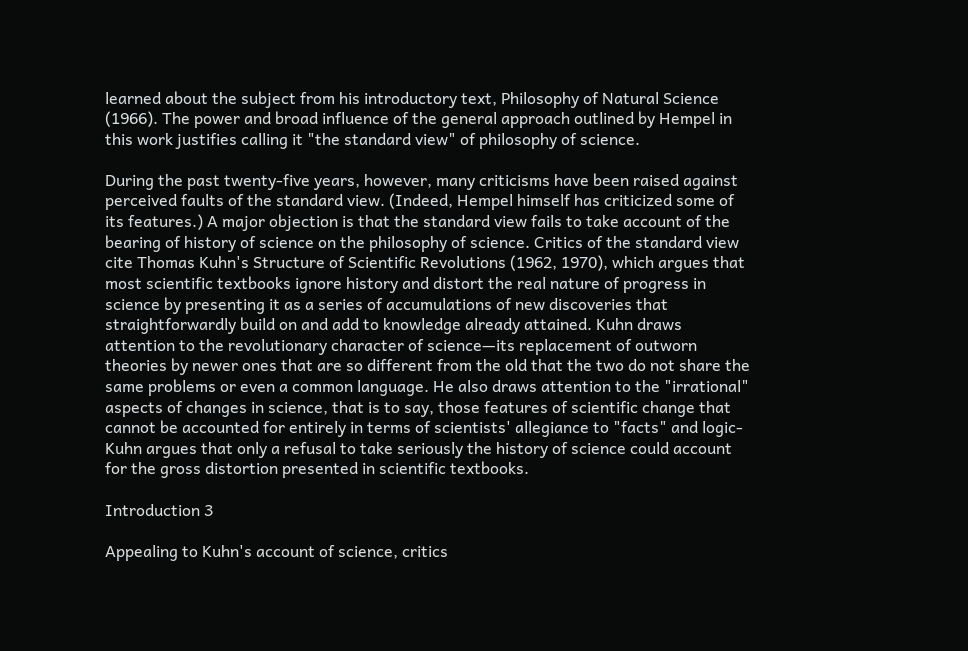learned about the subject from his introductory text, Philosophy of Natural Science (1966). The power and broad influence of the general approach outlined by Hempel in this work justifies calling it "the standard view" of philosophy of science.

During the past twenty-five years, however, many criticisms have been raised against perceived faults of the standard view. (Indeed, Hempel himself has criticized some of its features.) A major objection is that the standard view fails to take account of the bearing of history of science on the philosophy of science. Critics of the standard view cite Thomas Kuhn's Structure of Scientific Revolutions (1962, 1970), which argues that most scientific textbooks ignore history and distort the real nature of progress in science by presenting it as a series of accumulations of new discoveries that straightforwardly build on and add to knowledge already attained. Kuhn draws attention to the revolutionary character of science—its replacement of outworn theories by newer ones that are so different from the old that the two do not share the same problems or even a common language. He also draws attention to the "irrational" aspects of changes in science, that is to say, those features of scientific change that cannot be accounted for entirely in terms of scientists' allegiance to "facts" and logic- Kuhn argues that only a refusal to take seriously the history of science could account for the gross distortion presented in scientific textbooks.

Introduction 3

Appealing to Kuhn's account of science, critics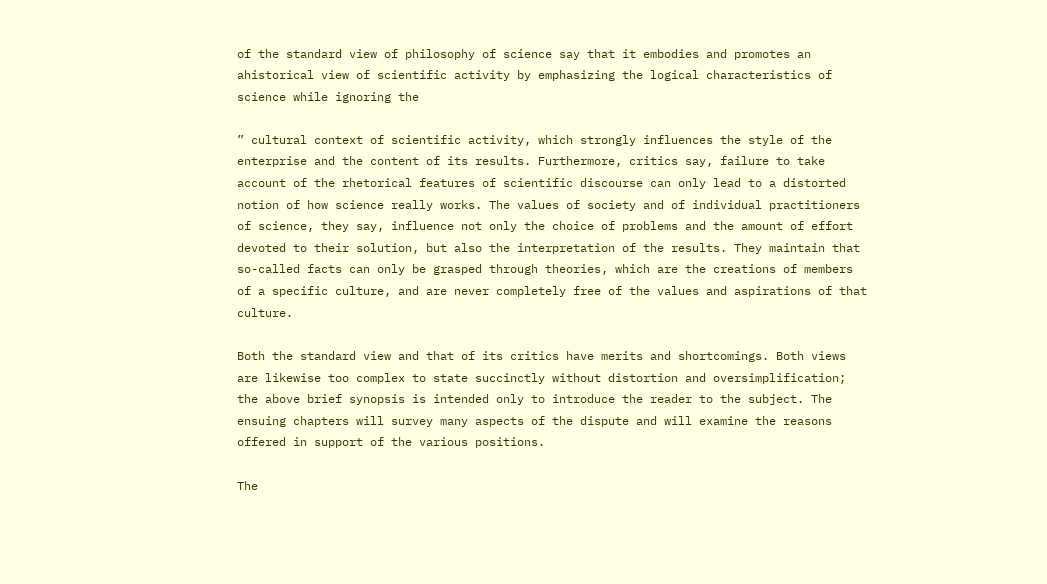of the standard view of philosophy of science say that it embodies and promotes an ahistorical view of scientific activity by emphasizing the logical characteristics of science while ignoring the

” cultural context of scientific activity, which strongly influences the style of the enterprise and the content of its results. Furthermore, critics say, failure to take account of the rhetorical features of scientific discourse can only lead to a distorted notion of how science really works. The values of society and of individual practitioners of science, they say, influence not only the choice of problems and the amount of effort devoted to their solution, but also the interpretation of the results. They maintain that so-called facts can only be grasped through theories, which are the creations of members of a specific culture, and are never completely free of the values and aspirations of that culture.

Both the standard view and that of its critics have merits and shortcomings. Both views are likewise too complex to state succinctly without distortion and oversimplification; the above brief synopsis is intended only to introduce the reader to the subject. The ensuing chapters will survey many aspects of the dispute and will examine the reasons offered in support of the various positions.

The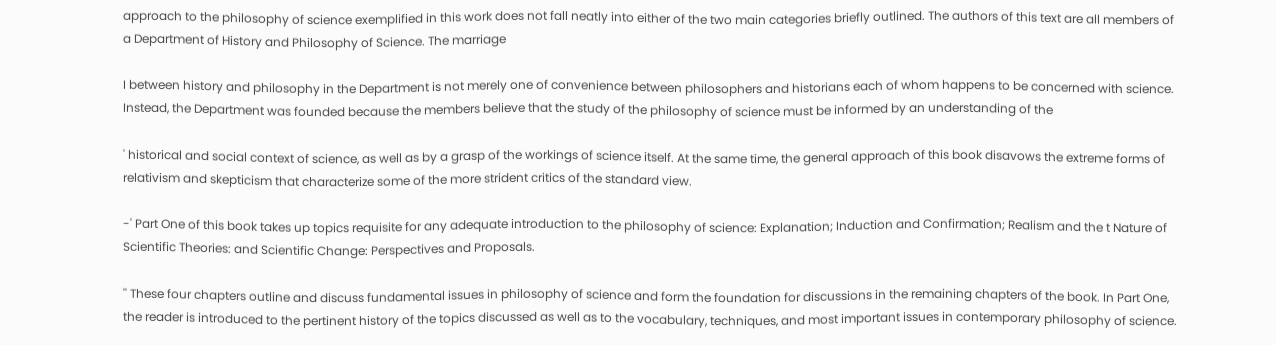approach to the philosophy of science exemplified in this work does not fall neatly into either of the two main categories briefly outlined. The authors of this text are all members of a Department of History and Philosophy of Science. The marriage

I between history and philosophy in the Department is not merely one of convenience between philosophers and historians each of whom happens to be concerned with science. Instead, the Department was founded because the members believe that the study of the philosophy of science must be informed by an understanding of the

' historical and social context of science, as well as by a grasp of the workings of science itself. At the same time, the general approach of this book disavows the extreme forms of relativism and skepticism that characterize some of the more strident critics of the standard view.

-' Part One of this book takes up topics requisite for any adequate introduction to the philosophy of science: Explanation; Induction and Confirmation; Realism and the t Nature of Scientific Theories: and Scientific Change: Perspectives and Proposals.

'' These four chapters outline and discuss fundamental issues in philosophy of science and form the foundation for discussions in the remaining chapters of the book. In Part One, the reader is introduced to the pertinent history of the topics discussed as well as to the vocabulary, techniques, and most important issues in contemporary philosophy of science.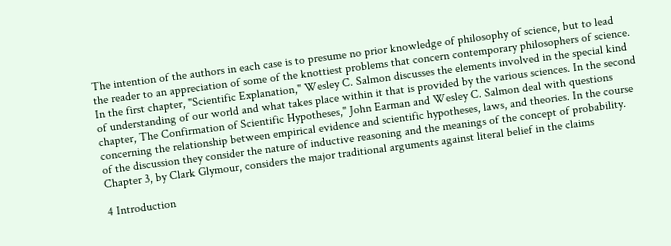The intention of the authors in each case is to presume no prior knowledge of philosophy of science, but to lead the reader to an appreciation of some of the knottiest problems that concern contemporary philosophers of science. In the first chapter, "Scientific Explanation," Wesley C. Salmon discusses the elements involved in the special kind of understanding of our world and what takes place within it that is provided by the various sciences. In the second chapter, The Confirmation of Scientific Hypotheses," John Earman and Wesley C. Salmon deal with questions concerning the relationship between empirical evidence and scientific hypotheses, laws, and theories. In the course of the discussion they consider the nature of inductive reasoning and the meanings of the concept of probability. Chapter 3, by Clark Glymour, considers the major traditional arguments against literal belief in the claims

4 Introduction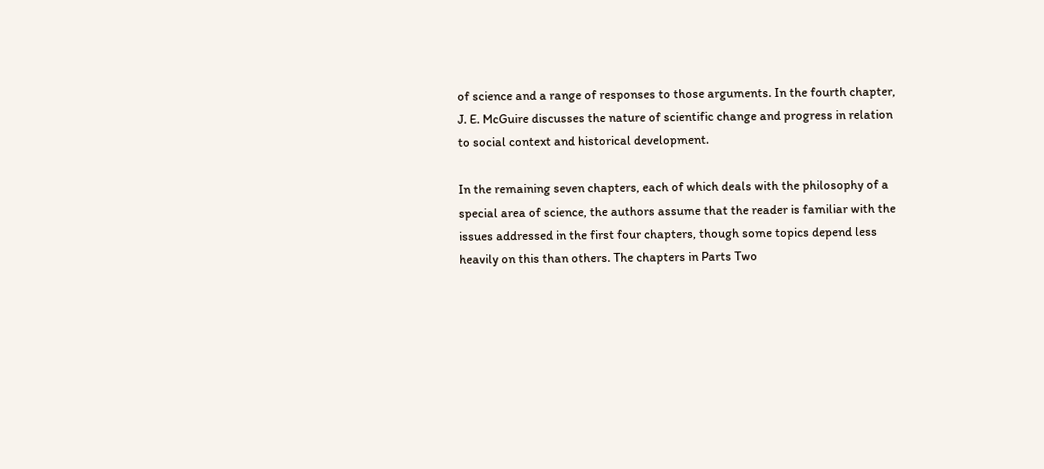of science and a range of responses to those arguments. In the fourth chapter, J. E. McGuire discusses the nature of scientific change and progress in relation to social context and historical development.

In the remaining seven chapters, each of which deals with the philosophy of a special area of science, the authors assume that the reader is familiar with the issues addressed in the first four chapters, though some topics depend less heavily on this than others. The chapters in Parts Two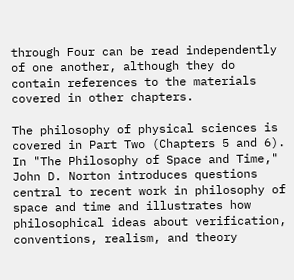through Four can be read independently of one another, although they do contain references to the materials covered in other chapters.

The philosophy of physical sciences is covered in Part Two (Chapters 5 and 6). In "The Philosophy of Space and Time," John D. Norton introduces questions central to recent work in philosophy of space and time and illustrates how philosophical ideas about verification, conventions, realism, and theory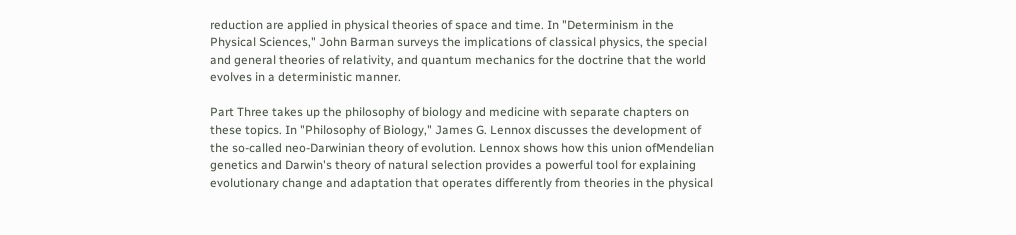reduction are applied in physical theories of space and time. In "Determinism in the Physical Sciences," John Barman surveys the implications of classical physics, the special and general theories of relativity, and quantum mechanics for the doctrine that the world evolves in a deterministic manner.

Part Three takes up the philosophy of biology and medicine with separate chapters on these topics. In "Philosophy of Biology," James G. Lennox discusses the development of the so-called neo-Darwinian theory of evolution. Lennox shows how this union ofMendelian genetics and Darwin's theory of natural selection provides a powerful tool for explaining evolutionary change and adaptation that operates differently from theories in the physical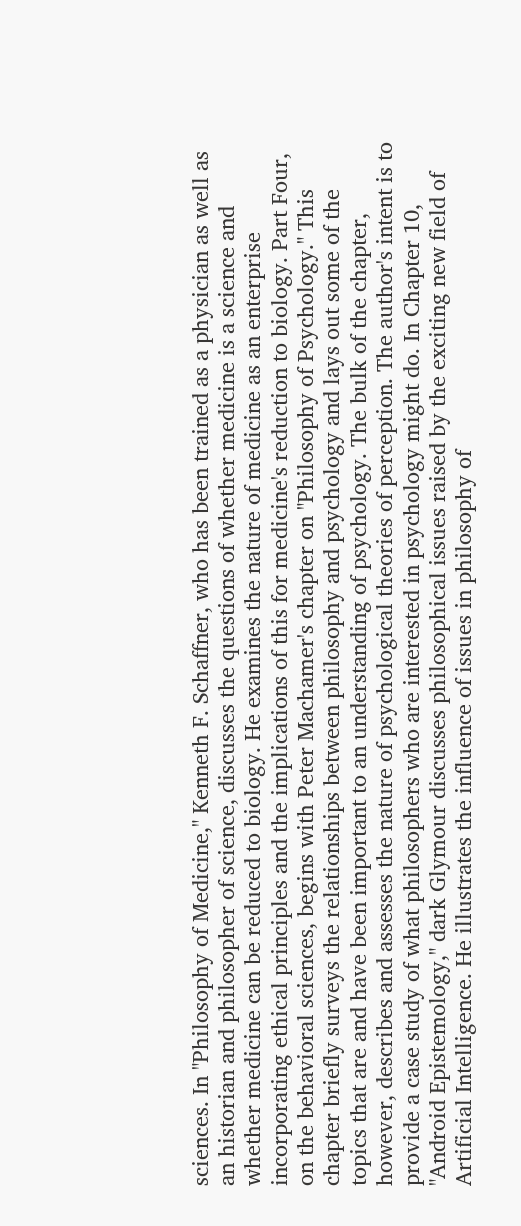sciences. In "Philosophy of Medicine," Kenneth F. Schaffner, who has been trained as a physician as well as an historian and philosopher of science, discusses the questions of whether medicine is a science and whether medicine can be reduced to biology. He examines the nature of medicine as an enterprise incorporating ethical principles and the implications of this for medicine's reduction to biology. Part Four, on the behavioral sciences, begins with Peter Machamer's chapter on "Philosophy of Psychology." This chapter briefly surveys the relationships between philosophy and psychology and lays out some of the topics that are and have been important to an understanding of psychology. The bulk of the chapter, however, describes and assesses the nature of psychological theories of perception. The author's intent is to provide a case study of what philosophers who are interested in psychology might do. In Chapter 10, "Android Epistemology," dark Glymour discusses philosophical issues raised by the exciting new field of Artificial Intelligence. He illustrates the influence of issues in philosophy of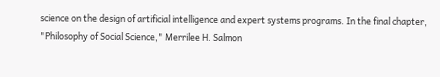science on the design of artificial intelligence and expert systems programs. In the final chapter, "Philosophy of Social Science," Merrilee H. Salmon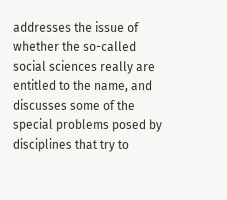addresses the issue of whether the so-called social sciences really are entitled to the name, and discusses some of the special problems posed by disciplines that try to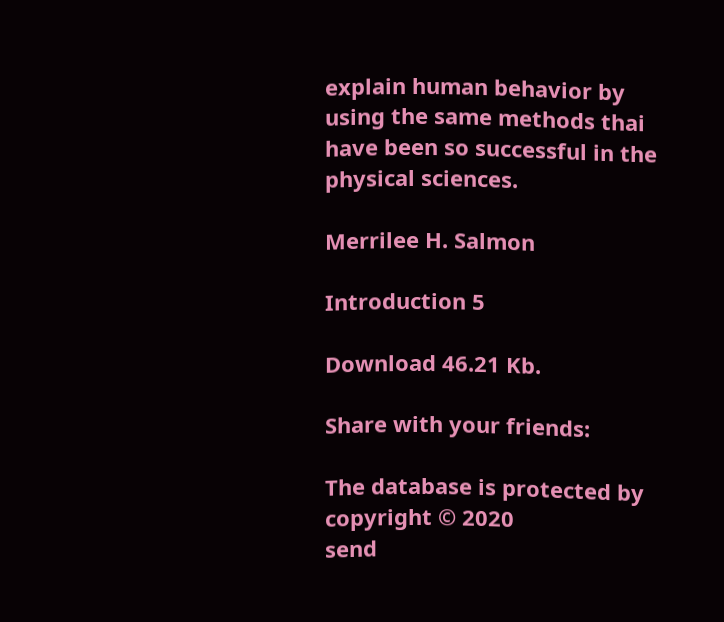explain human behavior by using the same methods thai have been so successful in the physical sciences.

Merrilee H. Salmon

Introduction 5

Download 46.21 Kb.

Share with your friends:

The database is protected by copyright © 2020
send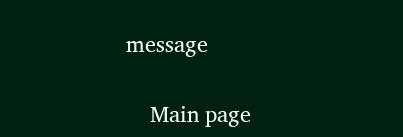message

    Main page